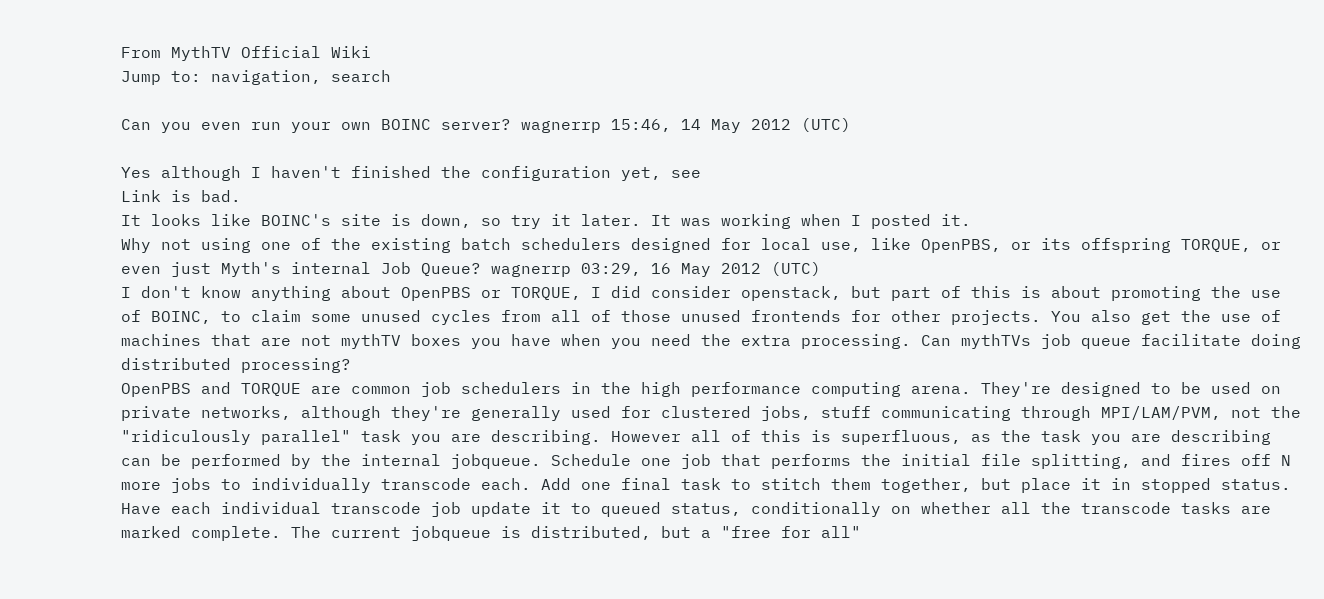From MythTV Official Wiki
Jump to: navigation, search

Can you even run your own BOINC server? wagnerrp 15:46, 14 May 2012 (UTC)

Yes although I haven't finished the configuration yet, see
Link is bad.
It looks like BOINC's site is down, so try it later. It was working when I posted it.
Why not using one of the existing batch schedulers designed for local use, like OpenPBS, or its offspring TORQUE, or even just Myth's internal Job Queue? wagnerrp 03:29, 16 May 2012 (UTC)
I don't know anything about OpenPBS or TORQUE, I did consider openstack, but part of this is about promoting the use of BOINC, to claim some unused cycles from all of those unused frontends for other projects. You also get the use of machines that are not mythTV boxes you have when you need the extra processing. Can mythTVs job queue facilitate doing distributed processing?
OpenPBS and TORQUE are common job schedulers in the high performance computing arena. They're designed to be used on private networks, although they're generally used for clustered jobs, stuff communicating through MPI/LAM/PVM, not the "ridiculously parallel" task you are describing. However all of this is superfluous, as the task you are describing can be performed by the internal jobqueue. Schedule one job that performs the initial file splitting, and fires off N more jobs to individually transcode each. Add one final task to stitch them together, but place it in stopped status. Have each individual transcode job update it to queued status, conditionally on whether all the transcode tasks are marked complete. The current jobqueue is distributed, but a "free for all"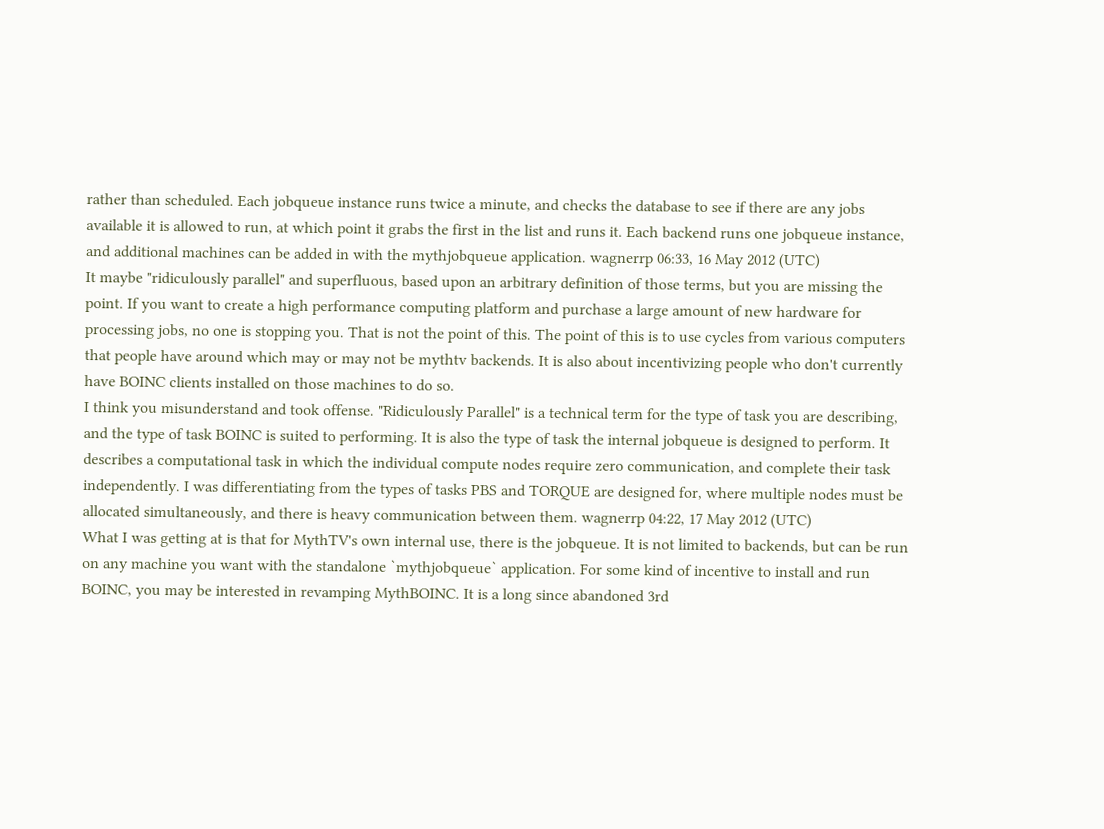rather than scheduled. Each jobqueue instance runs twice a minute, and checks the database to see if there are any jobs available it is allowed to run, at which point it grabs the first in the list and runs it. Each backend runs one jobqueue instance, and additional machines can be added in with the mythjobqueue application. wagnerrp 06:33, 16 May 2012 (UTC)
It maybe "ridiculously parallel" and superfluous, based upon an arbitrary definition of those terms, but you are missing the point. If you want to create a high performance computing platform and purchase a large amount of new hardware for processing jobs, no one is stopping you. That is not the point of this. The point of this is to use cycles from various computers that people have around which may or may not be mythtv backends. It is also about incentivizing people who don't currently have BOINC clients installed on those machines to do so.
I think you misunderstand and took offense. "Ridiculously Parallel" is a technical term for the type of task you are describing, and the type of task BOINC is suited to performing. It is also the type of task the internal jobqueue is designed to perform. It describes a computational task in which the individual compute nodes require zero communication, and complete their task independently. I was differentiating from the types of tasks PBS and TORQUE are designed for, where multiple nodes must be allocated simultaneously, and there is heavy communication between them. wagnerrp 04:22, 17 May 2012 (UTC)
What I was getting at is that for MythTV's own internal use, there is the jobqueue. It is not limited to backends, but can be run on any machine you want with the standalone `mythjobqueue` application. For some kind of incentive to install and run BOINC, you may be interested in revamping MythBOINC. It is a long since abandoned 3rd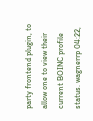party frontend plugin, to allow one to view their current BOINC profile status. wagnerrp 04:22,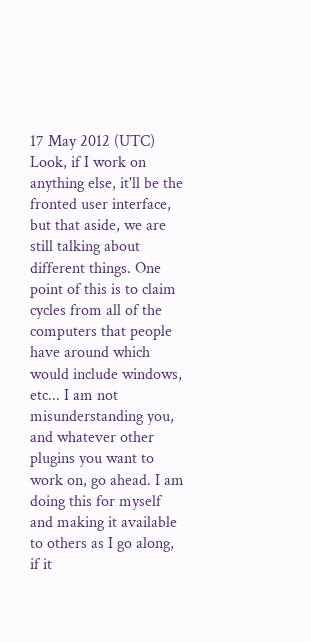17 May 2012 (UTC)
Look, if I work on anything else, it'll be the fronted user interface, but that aside, we are still talking about different things. One point of this is to claim cycles from all of the computers that people have around which would include windows, etc... I am not misunderstanding you, and whatever other plugins you want to work on, go ahead. I am doing this for myself and making it available to others as I go along, if it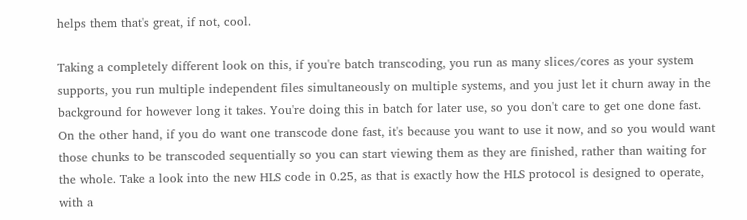helps them that's great, if not, cool.

Taking a completely different look on this, if you're batch transcoding, you run as many slices/cores as your system supports, you run multiple independent files simultaneously on multiple systems, and you just let it churn away in the background for however long it takes. You're doing this in batch for later use, so you don't care to get one done fast. On the other hand, if you do want one transcode done fast, it's because you want to use it now, and so you would want those chunks to be transcoded sequentially so you can start viewing them as they are finished, rather than waiting for the whole. Take a look into the new HLS code in 0.25, as that is exactly how the HLS protocol is designed to operate, with a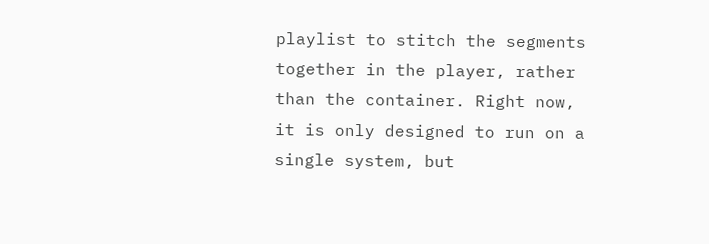playlist to stitch the segments together in the player, rather than the container. Right now, it is only designed to run on a single system, but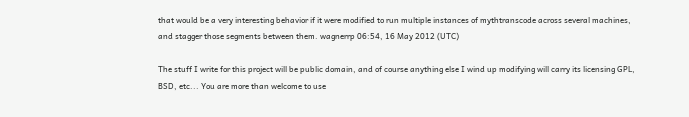that would be a very interesting behavior if it were modified to run multiple instances of mythtranscode across several machines, and stagger those segments between them. wagnerrp 06:54, 16 May 2012 (UTC)

The stuff I write for this project will be public domain, and of course anything else I wind up modifying will carry its licensing GPL, BSD, etc... You are more than welcome to use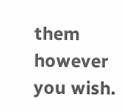them however you wish.